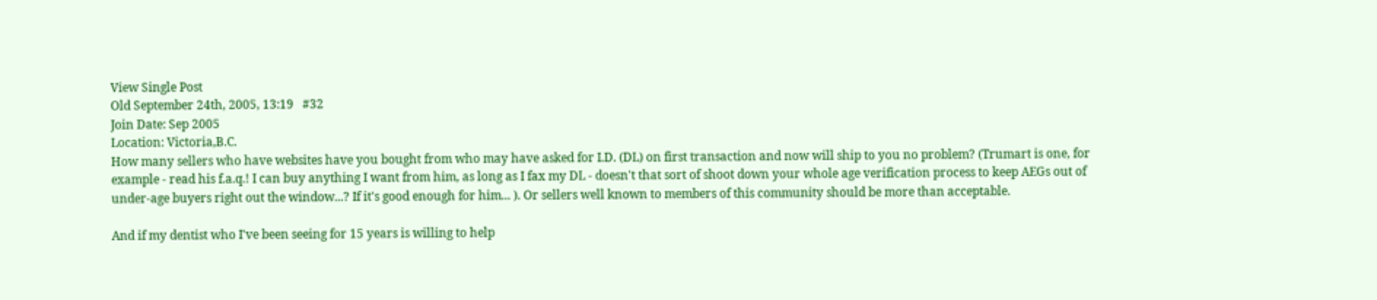View Single Post
Old September 24th, 2005, 13:19   #32
Join Date: Sep 2005
Location: Victoria,B.C.
How many sellers who have websites have you bought from who may have asked for I.D. (DL) on first transaction and now will ship to you no problem? (Trumart is one, for example - read his f.a.q.! I can buy anything I want from him, as long as I fax my DL - doesn't that sort of shoot down your whole age verification process to keep AEGs out of under-age buyers right out the window...? If it's good enough for him... ). Or sellers well known to members of this community should be more than acceptable.

And if my dentist who I've been seeing for 15 years is willing to help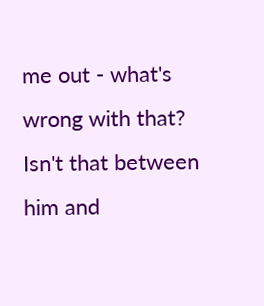me out - what's wrong with that? Isn't that between him and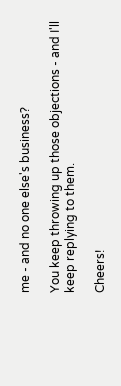me - and no one else's business?

You keep throwing up those objections - and I'll keep replying to them.

Cheers!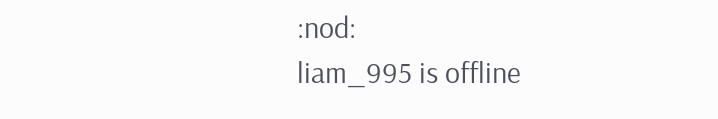:nod:
liam_995 is offline